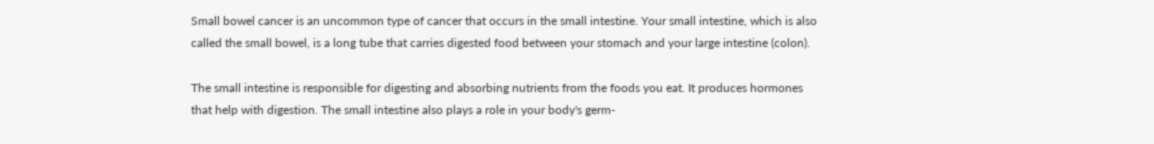Small bowel cancer is an uncommon type of cancer that occurs in the small intestine. Your small intestine, which is also called the small bowel, is a long tube that carries digested food between your stomach and your large intestine (colon).

The small intestine is responsible for digesting and absorbing nutrients from the foods you eat. It produces hormones that help with digestion. The small intestine also plays a role in your body's germ-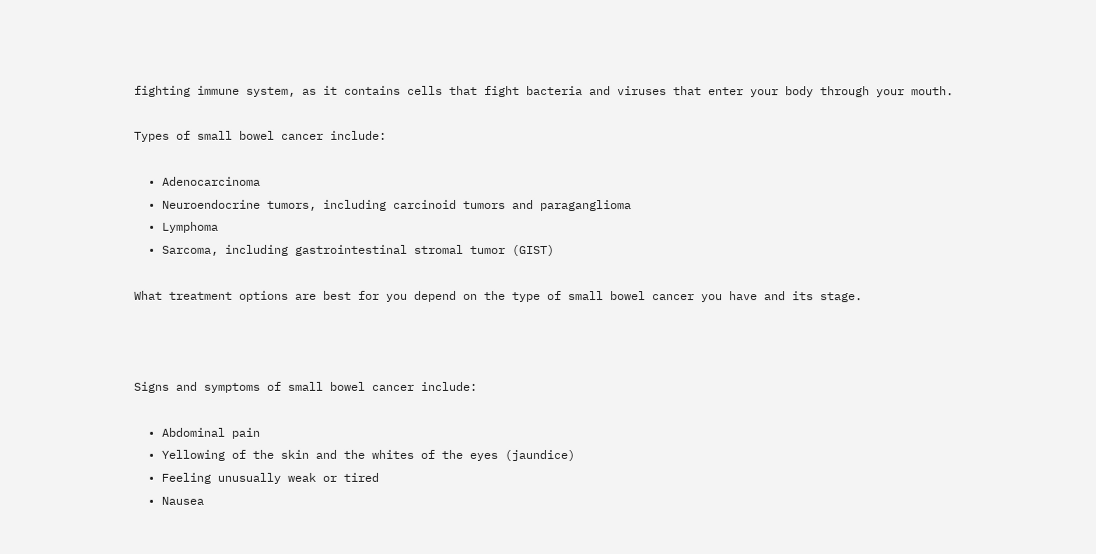fighting immune system, as it contains cells that fight bacteria and viruses that enter your body through your mouth.

Types of small bowel cancer include:

  • Adenocarcinoma
  • Neuroendocrine tumors, including carcinoid tumors and paraganglioma
  • Lymphoma
  • Sarcoma, including gastrointestinal stromal tumor (GIST)

What treatment options are best for you depend on the type of small bowel cancer you have and its stage.



Signs and symptoms of small bowel cancer include:

  • Abdominal pain
  • Yellowing of the skin and the whites of the eyes (jaundice)
  • Feeling unusually weak or tired
  • Nausea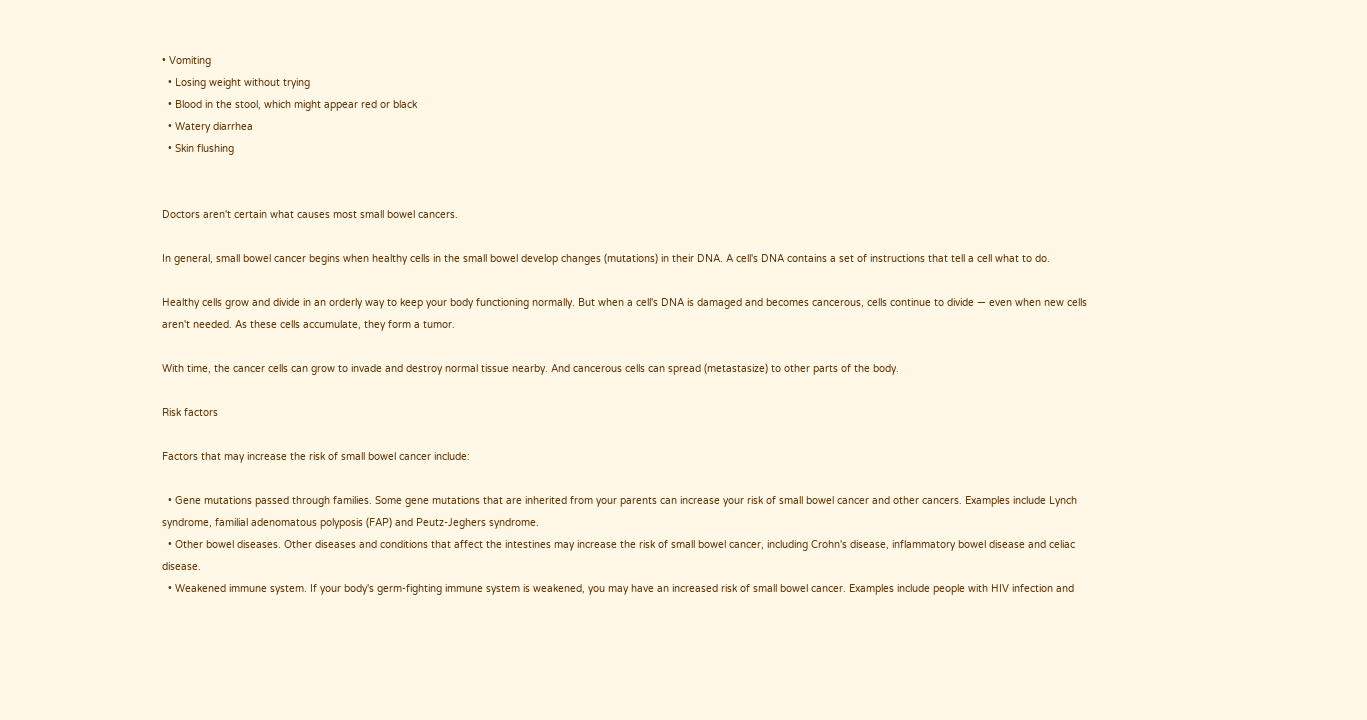• Vomiting
  • Losing weight without trying
  • Blood in the stool, which might appear red or black
  • Watery diarrhea
  • Skin flushing


Doctors aren't certain what causes most small bowel cancers.

In general, small bowel cancer begins when healthy cells in the small bowel develop changes (mutations) in their DNA. A cell's DNA contains a set of instructions that tell a cell what to do.

Healthy cells grow and divide in an orderly way to keep your body functioning normally. But when a cell's DNA is damaged and becomes cancerous, cells continue to divide — even when new cells aren't needed. As these cells accumulate, they form a tumor.

With time, the cancer cells can grow to invade and destroy normal tissue nearby. And cancerous cells can spread (metastasize) to other parts of the body.

Risk factors

Factors that may increase the risk of small bowel cancer include:

  • Gene mutations passed through families. Some gene mutations that are inherited from your parents can increase your risk of small bowel cancer and other cancers. Examples include Lynch syndrome, familial adenomatous polyposis (FAP) and Peutz-Jeghers syndrome.
  • Other bowel diseases. Other diseases and conditions that affect the intestines may increase the risk of small bowel cancer, including Crohn's disease, inflammatory bowel disease and celiac disease.
  • Weakened immune system. If your body's germ-fighting immune system is weakened, you may have an increased risk of small bowel cancer. Examples include people with HIV infection and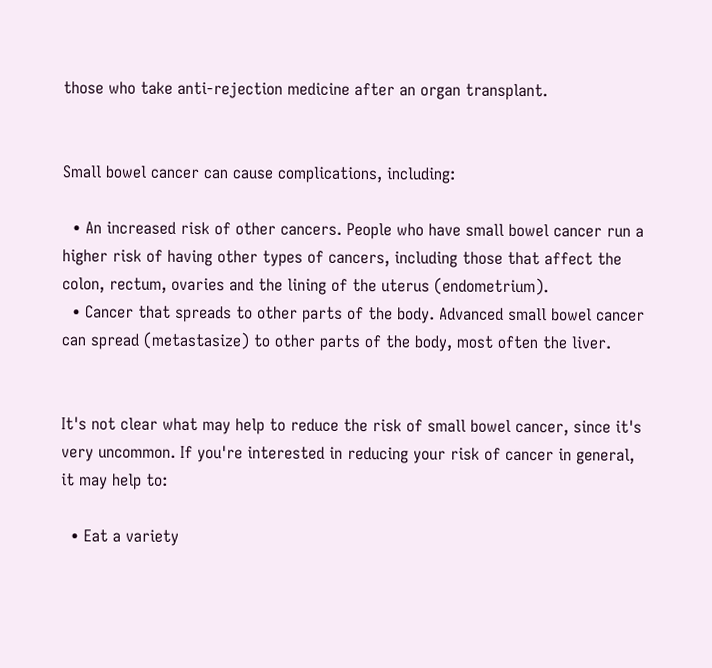those who take anti-rejection medicine after an organ transplant.


Small bowel cancer can cause complications, including:

  • An increased risk of other cancers. People who have small bowel cancer run a higher risk of having other types of cancers, including those that affect the colon, rectum, ovaries and the lining of the uterus (endometrium).
  • Cancer that spreads to other parts of the body. Advanced small bowel cancer can spread (metastasize) to other parts of the body, most often the liver.


It's not clear what may help to reduce the risk of small bowel cancer, since it's very uncommon. If you're interested in reducing your risk of cancer in general, it may help to:

  • Eat a variety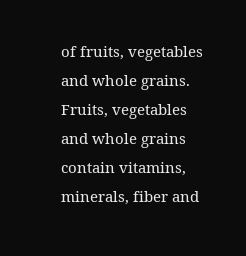of fruits, vegetables and whole grains. Fruits, vegetables and whole grains contain vitamins, minerals, fiber and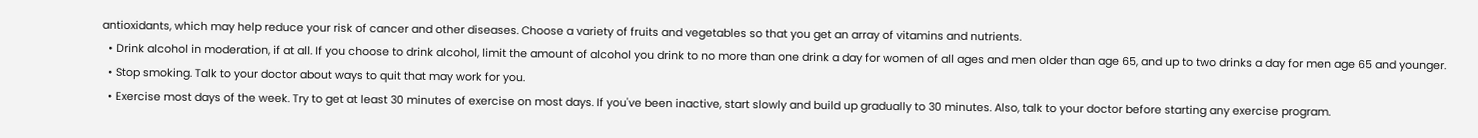antioxidants, which may help reduce your risk of cancer and other diseases. Choose a variety of fruits and vegetables so that you get an array of vitamins and nutrients.
  • Drink alcohol in moderation, if at all. If you choose to drink alcohol, limit the amount of alcohol you drink to no more than one drink a day for women of all ages and men older than age 65, and up to two drinks a day for men age 65 and younger.
  • Stop smoking. Talk to your doctor about ways to quit that may work for you.
  • Exercise most days of the week. Try to get at least 30 minutes of exercise on most days. If you've been inactive, start slowly and build up gradually to 30 minutes. Also, talk to your doctor before starting any exercise program.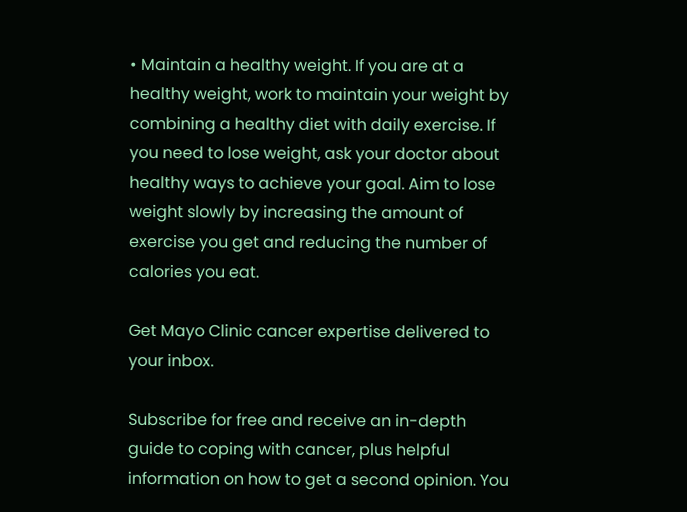• Maintain a healthy weight. If you are at a healthy weight, work to maintain your weight by combining a healthy diet with daily exercise. If you need to lose weight, ask your doctor about healthy ways to achieve your goal. Aim to lose weight slowly by increasing the amount of exercise you get and reducing the number of calories you eat.

Get Mayo Clinic cancer expertise delivered to your inbox.

Subscribe for free and receive an in-depth guide to coping with cancer, plus helpful information on how to get a second opinion. You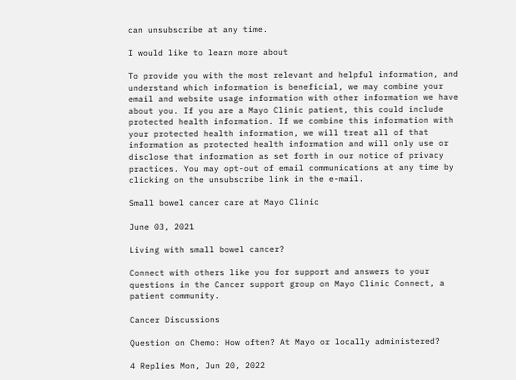can unsubscribe at any time.

I would like to learn more about

To provide you with the most relevant and helpful information, and understand which information is beneficial, we may combine your email and website usage information with other information we have about you. If you are a Mayo Clinic patient, this could include protected health information. If we combine this information with your protected health information, we will treat all of that information as protected health information and will only use or disclose that information as set forth in our notice of privacy practices. You may opt-out of email communications at any time by clicking on the unsubscribe link in the e-mail.

Small bowel cancer care at Mayo Clinic

June 03, 2021

Living with small bowel cancer?

Connect with others like you for support and answers to your questions in the Cancer support group on Mayo Clinic Connect, a patient community.

Cancer Discussions

Question on Chemo: How often? At Mayo or locally administered?

4 Replies Mon, Jun 20, 2022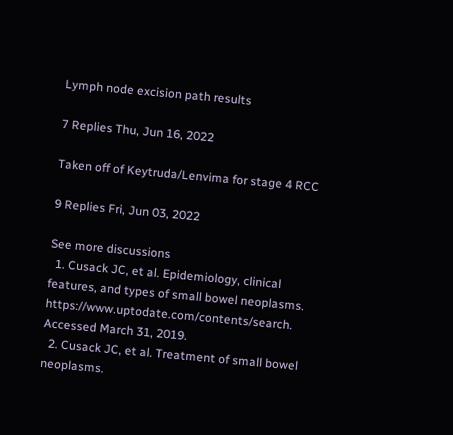Lymph node excision path results

7 Replies Thu, Jun 16, 2022

Taken off of Keytruda/Lenvima for stage 4 RCC

9 Replies Fri, Jun 03, 2022

See more discussions
  1. Cusack JC, et al. Epidemiology, clinical features, and types of small bowel neoplasms. https://www.uptodate.com/contents/search. Accessed March 31, 2019.
  2. Cusack JC, et al. Treatment of small bowel neoplasms.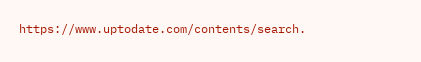https://www.uptodate.com/contents/search.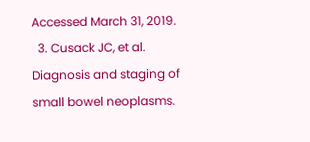Accessed March 31, 2019.
  3. Cusack JC, et al. Diagnosis and staging of small bowel neoplasms.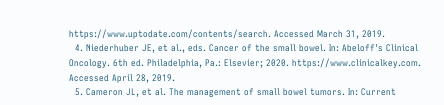https://www.uptodate.com/contents/search. Accessed March 31, 2019.
  4. Niederhuber JE, et al., eds. Cancer of the small bowel. In: Abeloff's Clinical Oncology. 6th ed. Philadelphia, Pa.: Elsevier; 2020. https://www.clinicalkey.com. Accessed April 28, 2019.
  5. Cameron JL, et al. The management of small bowel tumors. In: Current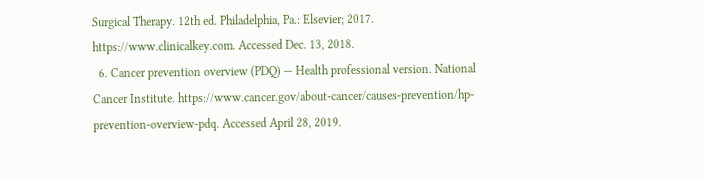Surgical Therapy. 12th ed. Philadelphia, Pa.: Elsevier; 2017. https://www.clinicalkey.com. Accessed Dec. 13, 2018.
  6. Cancer prevention overview (PDQ) — Health professional version. National Cancer Institute. https://www.cancer.gov/about-cancer/causes-prevention/hp-prevention-overview-pdq. Accessed April 28, 2019.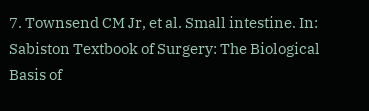7. Townsend CM Jr, et al. Small intestine. In: Sabiston Textbook of Surgery: The Biological Basis of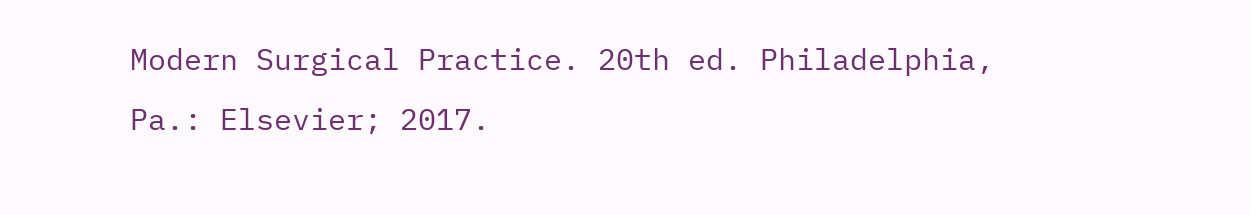Modern Surgical Practice. 20th ed. Philadelphia, Pa.: Elsevier; 2017.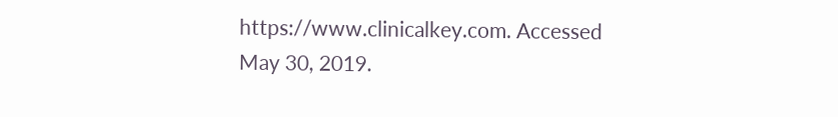https://www.clinicalkey.com. Accessed May 30, 2019.